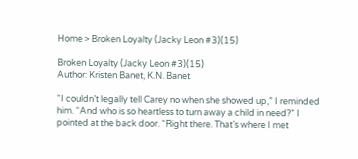Home > Broken Loyalty (Jacky Leon #3)(15)

Broken Loyalty (Jacky Leon #3)(15)
Author: Kristen Banet, K.N. Banet

“I couldn’t legally tell Carey no when she showed up,” I reminded him. “And who is so heartless to turn away a child in need?” I pointed at the back door. “Right there. That’s where I met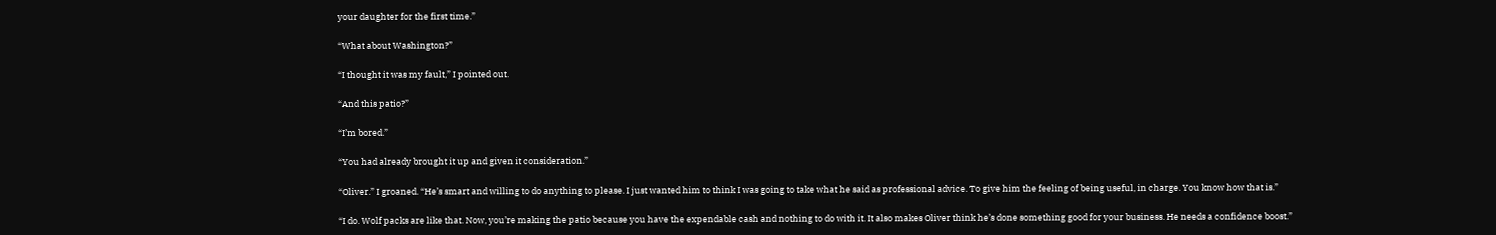your daughter for the first time.”

“What about Washington?”

“I thought it was my fault,” I pointed out.

“And this patio?”

“I’m bored.”

“You had already brought it up and given it consideration.”

“Oliver.” I groaned. “He’s smart and willing to do anything to please. I just wanted him to think I was going to take what he said as professional advice. To give him the feeling of being useful, in charge. You know how that is.”

“I do. Wolf packs are like that. Now, you’re making the patio because you have the expendable cash and nothing to do with it. It also makes Oliver think he’s done something good for your business. He needs a confidence boost.”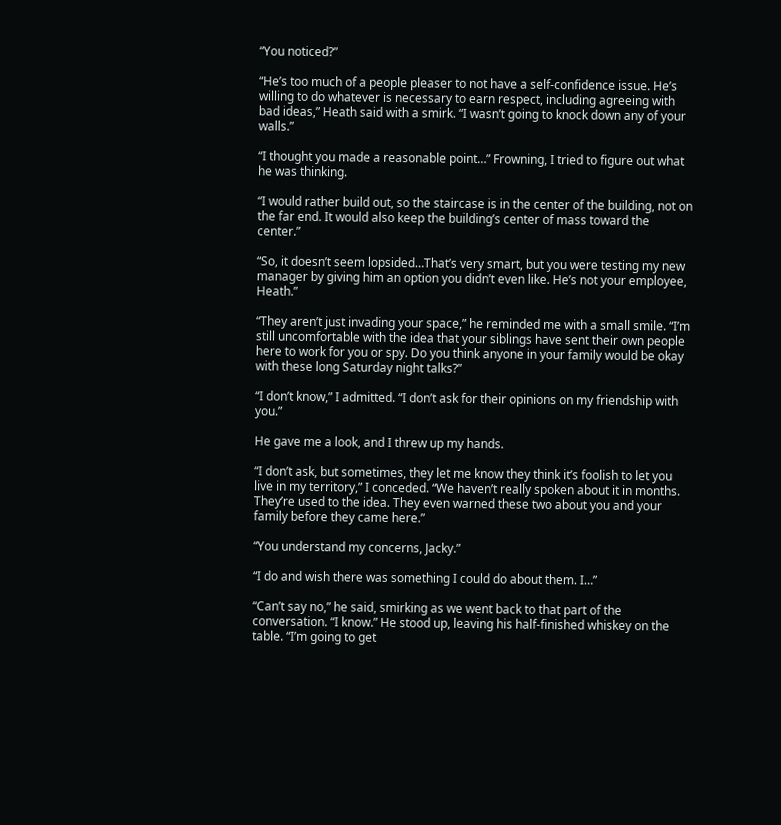“You noticed?”

“He’s too much of a people pleaser to not have a self-confidence issue. He’s willing to do whatever is necessary to earn respect, including agreeing with bad ideas,” Heath said with a smirk. “I wasn’t going to knock down any of your walls.”

“I thought you made a reasonable point…” Frowning, I tried to figure out what he was thinking.

“I would rather build out, so the staircase is in the center of the building, not on the far end. It would also keep the building’s center of mass toward the center.”

“So, it doesn’t seem lopsided…That’s very smart, but you were testing my new manager by giving him an option you didn’t even like. He’s not your employee, Heath.”

“They aren’t just invading your space,” he reminded me with a small smile. “I’m still uncomfortable with the idea that your siblings have sent their own people here to work for you or spy. Do you think anyone in your family would be okay with these long Saturday night talks?”

“I don’t know,” I admitted. “I don’t ask for their opinions on my friendship with you.”

He gave me a look, and I threw up my hands.

“I don’t ask, but sometimes, they let me know they think it’s foolish to let you live in my territory,” I conceded. “We haven’t really spoken about it in months. They’re used to the idea. They even warned these two about you and your family before they came here.”

“You understand my concerns, Jacky.”

“I do and wish there was something I could do about them. I…”

“Can’t say no,” he said, smirking as we went back to that part of the conversation. “I know.” He stood up, leaving his half-finished whiskey on the table. “I’m going to get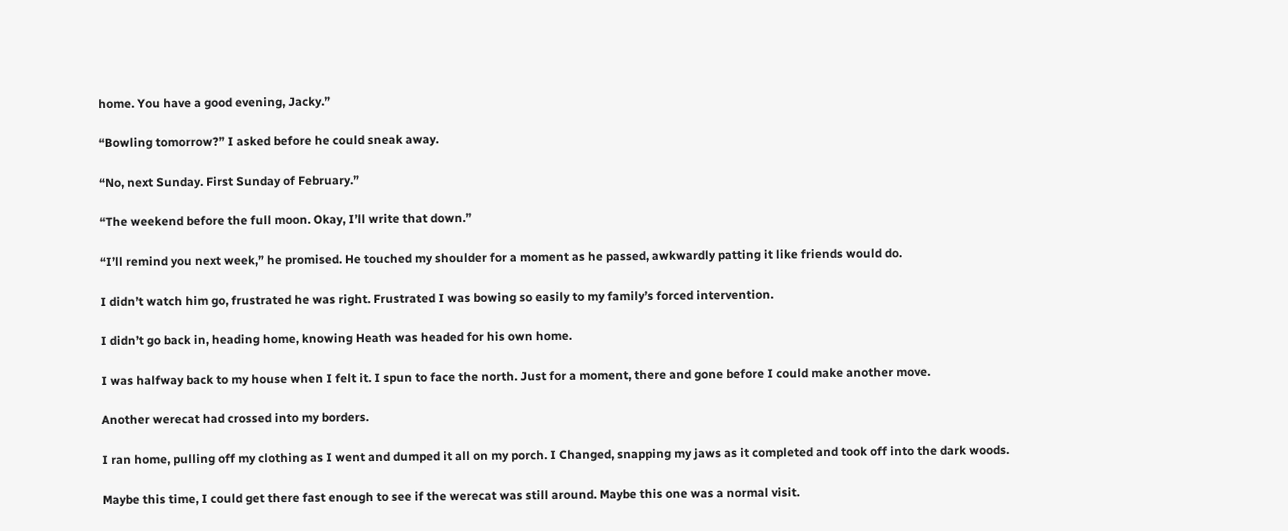home. You have a good evening, Jacky.”

“Bowling tomorrow?” I asked before he could sneak away.

“No, next Sunday. First Sunday of February.”

“The weekend before the full moon. Okay, I’ll write that down.”

“I’ll remind you next week,” he promised. He touched my shoulder for a moment as he passed, awkwardly patting it like friends would do.

I didn’t watch him go, frustrated he was right. Frustrated I was bowing so easily to my family’s forced intervention.

I didn’t go back in, heading home, knowing Heath was headed for his own home.

I was halfway back to my house when I felt it. I spun to face the north. Just for a moment, there and gone before I could make another move.

Another werecat had crossed into my borders.

I ran home, pulling off my clothing as I went and dumped it all on my porch. I Changed, snapping my jaws as it completed and took off into the dark woods.

Maybe this time, I could get there fast enough to see if the werecat was still around. Maybe this one was a normal visit.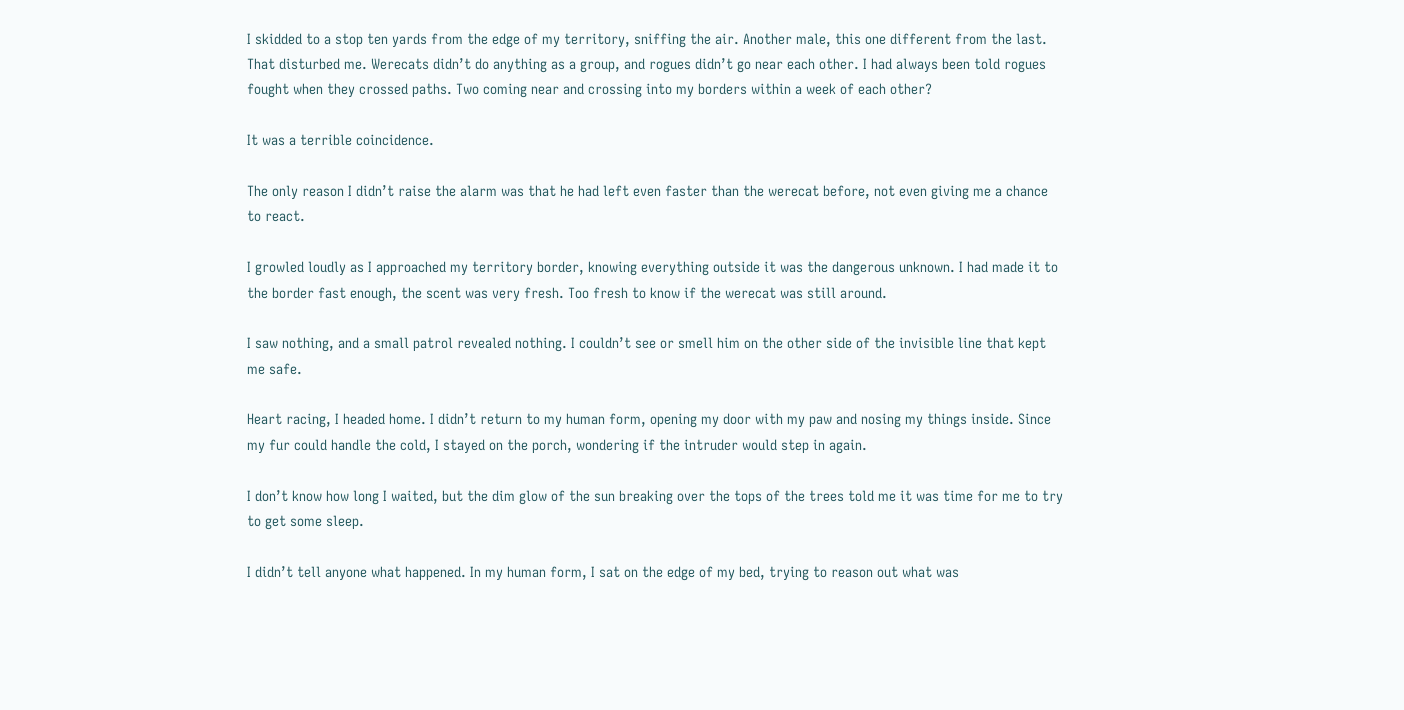I skidded to a stop ten yards from the edge of my territory, sniffing the air. Another male, this one different from the last. That disturbed me. Werecats didn’t do anything as a group, and rogues didn’t go near each other. I had always been told rogues fought when they crossed paths. Two coming near and crossing into my borders within a week of each other?

It was a terrible coincidence.

The only reason I didn’t raise the alarm was that he had left even faster than the werecat before, not even giving me a chance to react.

I growled loudly as I approached my territory border, knowing everything outside it was the dangerous unknown. I had made it to the border fast enough, the scent was very fresh. Too fresh to know if the werecat was still around.

I saw nothing, and a small patrol revealed nothing. I couldn’t see or smell him on the other side of the invisible line that kept me safe.

Heart racing, I headed home. I didn’t return to my human form, opening my door with my paw and nosing my things inside. Since my fur could handle the cold, I stayed on the porch, wondering if the intruder would step in again.

I don’t know how long I waited, but the dim glow of the sun breaking over the tops of the trees told me it was time for me to try to get some sleep.

I didn’t tell anyone what happened. In my human form, I sat on the edge of my bed, trying to reason out what was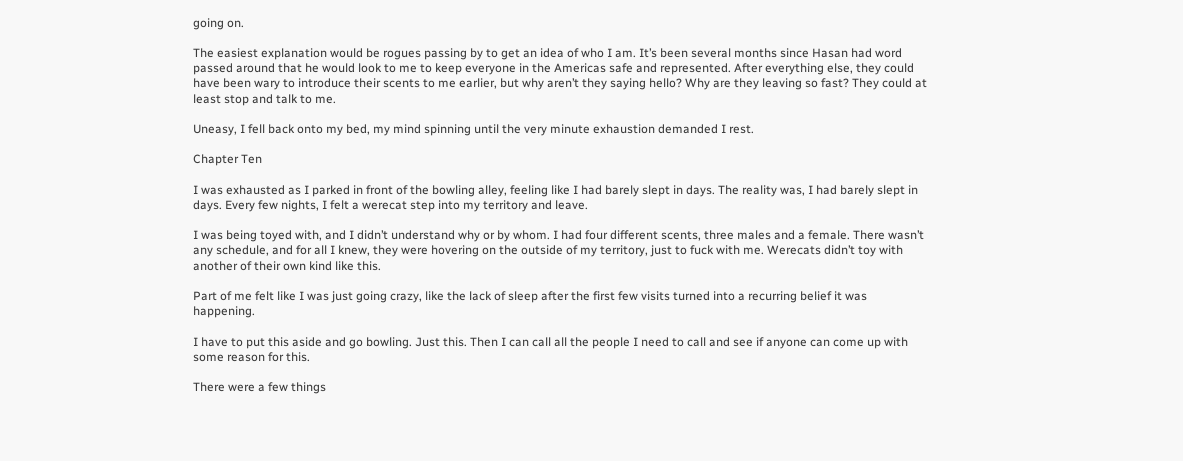going on.

The easiest explanation would be rogues passing by to get an idea of who I am. It’s been several months since Hasan had word passed around that he would look to me to keep everyone in the Americas safe and represented. After everything else, they could have been wary to introduce their scents to me earlier, but why aren’t they saying hello? Why are they leaving so fast? They could at least stop and talk to me.

Uneasy, I fell back onto my bed, my mind spinning until the very minute exhaustion demanded I rest.

Chapter Ten

I was exhausted as I parked in front of the bowling alley, feeling like I had barely slept in days. The reality was, I had barely slept in days. Every few nights, I felt a werecat step into my territory and leave.

I was being toyed with, and I didn’t understand why or by whom. I had four different scents, three males and a female. There wasn’t any schedule, and for all I knew, they were hovering on the outside of my territory, just to fuck with me. Werecats didn’t toy with another of their own kind like this.

Part of me felt like I was just going crazy, like the lack of sleep after the first few visits turned into a recurring belief it was happening.

I have to put this aside and go bowling. Just this. Then I can call all the people I need to call and see if anyone can come up with some reason for this.

There were a few things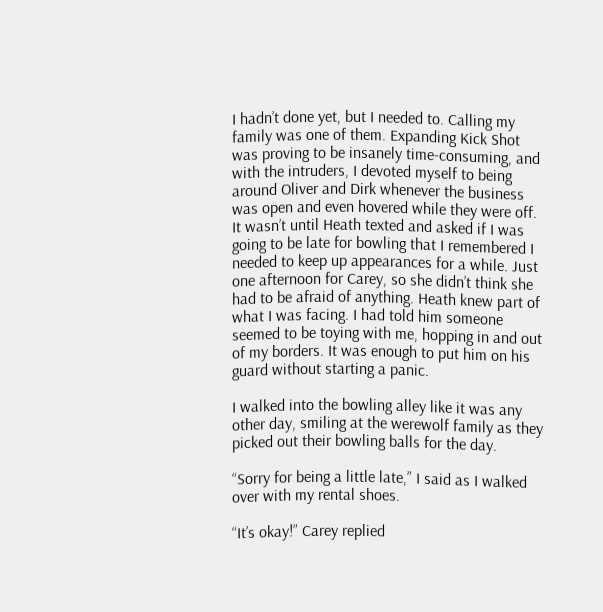I hadn’t done yet, but I needed to. Calling my family was one of them. Expanding Kick Shot was proving to be insanely time-consuming, and with the intruders, I devoted myself to being around Oliver and Dirk whenever the business was open and even hovered while they were off. It wasn’t until Heath texted and asked if I was going to be late for bowling that I remembered I needed to keep up appearances for a while. Just one afternoon for Carey, so she didn’t think she had to be afraid of anything. Heath knew part of what I was facing. I had told him someone seemed to be toying with me, hopping in and out of my borders. It was enough to put him on his guard without starting a panic.

I walked into the bowling alley like it was any other day, smiling at the werewolf family as they picked out their bowling balls for the day.

“Sorry for being a little late,” I said as I walked over with my rental shoes.

“It’s okay!” Carey replied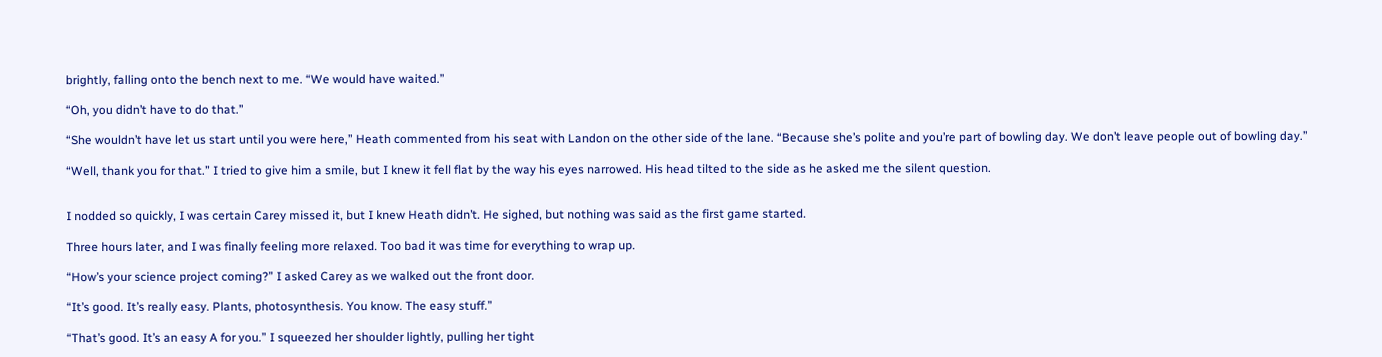brightly, falling onto the bench next to me. “We would have waited.”

“Oh, you didn’t have to do that.”

“She wouldn’t have let us start until you were here,” Heath commented from his seat with Landon on the other side of the lane. “Because she’s polite and you’re part of bowling day. We don’t leave people out of bowling day.”

“Well, thank you for that.” I tried to give him a smile, but I knew it fell flat by the way his eyes narrowed. His head tilted to the side as he asked me the silent question.


I nodded so quickly, I was certain Carey missed it, but I knew Heath didn’t. He sighed, but nothing was said as the first game started.

Three hours later, and I was finally feeling more relaxed. Too bad it was time for everything to wrap up.

“How’s your science project coming?” I asked Carey as we walked out the front door.

“It’s good. It’s really easy. Plants, photosynthesis. You know. The easy stuff.”

“That’s good. It’s an easy A for you.” I squeezed her shoulder lightly, pulling her tight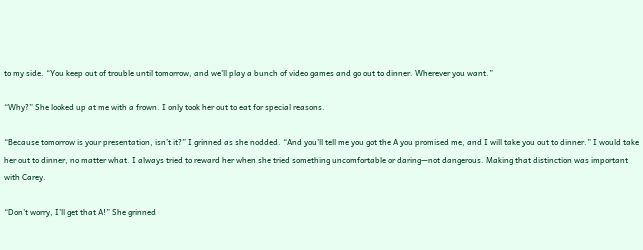to my side. “You keep out of trouble until tomorrow, and we’ll play a bunch of video games and go out to dinner. Wherever you want.”

“Why?” She looked up at me with a frown. I only took her out to eat for special reasons.

“Because tomorrow is your presentation, isn’t it?” I grinned as she nodded. “And you’ll tell me you got the A you promised me, and I will take you out to dinner.” I would take her out to dinner, no matter what. I always tried to reward her when she tried something uncomfortable or daring—not dangerous. Making that distinction was important with Carey.

“Don’t worry, I’ll get that A!” She grinned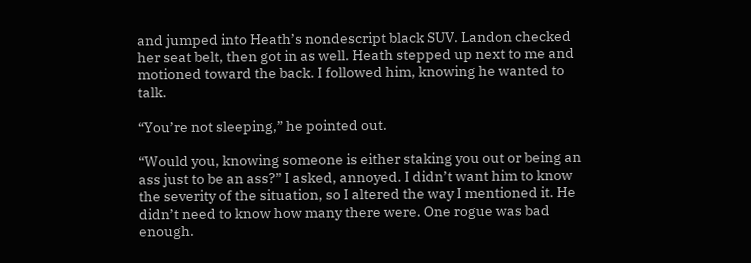and jumped into Heath’s nondescript black SUV. Landon checked her seat belt, then got in as well. Heath stepped up next to me and motioned toward the back. I followed him, knowing he wanted to talk.

“You’re not sleeping,” he pointed out.

“Would you, knowing someone is either staking you out or being an ass just to be an ass?” I asked, annoyed. I didn’t want him to know the severity of the situation, so I altered the way I mentioned it. He didn’t need to know how many there were. One rogue was bad enough.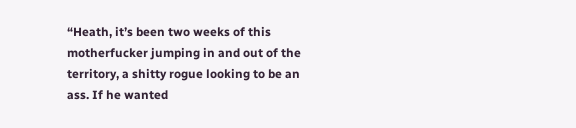“Heath, it’s been two weeks of this motherfucker jumping in and out of the territory, a shitty rogue looking to be an ass. If he wanted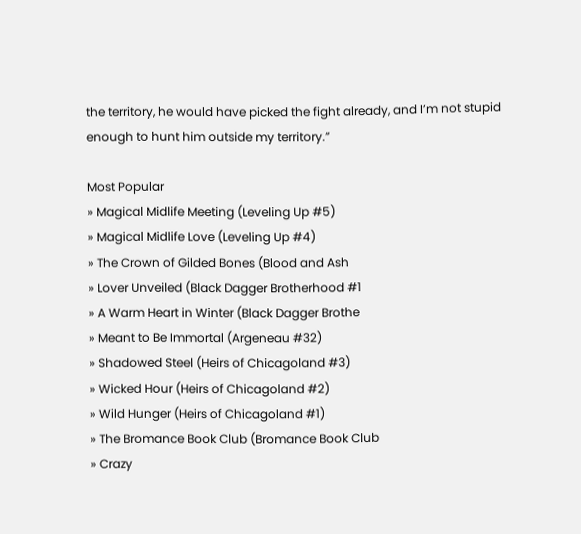the territory, he would have picked the fight already, and I’m not stupid enough to hunt him outside my territory.”

Most Popular
» Magical Midlife Meeting (Leveling Up #5)
» Magical Midlife Love (Leveling Up #4)
» The Crown of Gilded Bones (Blood and Ash
» Lover Unveiled (Black Dagger Brotherhood #1
» A Warm Heart in Winter (Black Dagger Brothe
» Meant to Be Immortal (Argeneau #32)
» Shadowed Steel (Heirs of Chicagoland #3)
» Wicked Hour (Heirs of Chicagoland #2)
» Wild Hunger (Heirs of Chicagoland #1)
» The Bromance Book Club (Bromance Book Club
» Crazy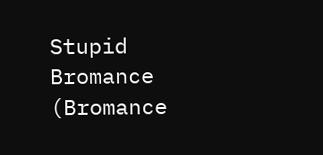Stupid Bromance (Bromance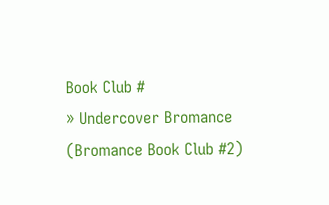Book Club #
» Undercover Bromance (Bromance Book Club #2)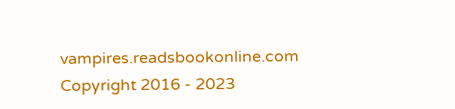vampires.readsbookonline.com Copyright 2016 - 2023